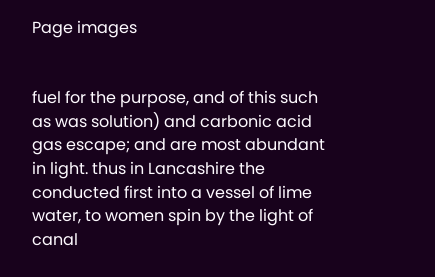Page images


fuel for the purpose, and of this such as was solution) and carbonic acid gas escape; and are most abundant in light. thus in Lancashire the conducted first into a vessel of lime water, to women spin by the light of canal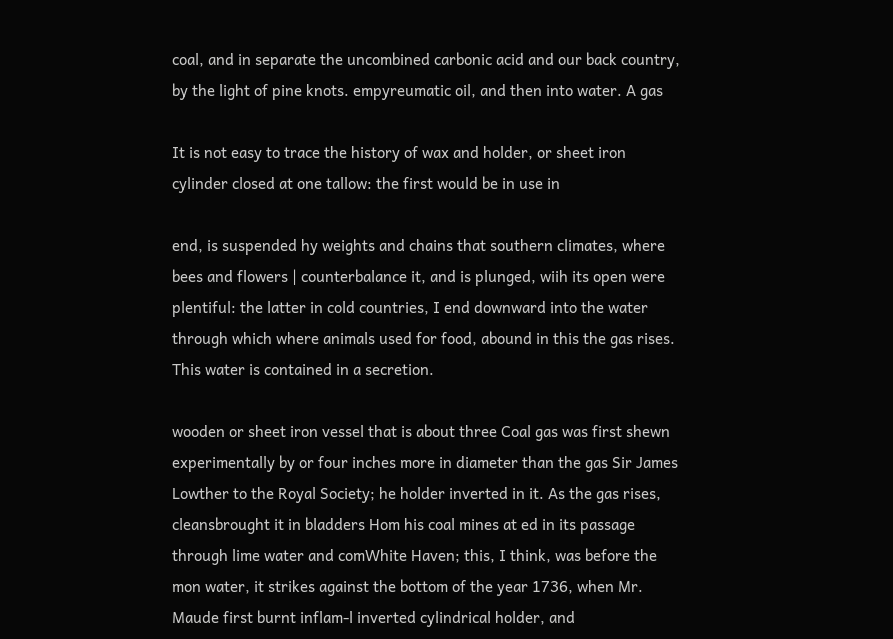coal, and in separate the uncombined carbonic acid and our back country, by the light of pine knots. empyreumatic oil, and then into water. A gas

It is not easy to trace the history of wax and holder, or sheet iron cylinder closed at one tallow: the first would be in use in

end, is suspended hy weights and chains that southern climates, where bees and flowers | counterbalance it, and is plunged, wiih its open were plentiful: the latter in cold countries, I end downward into the water through which where animals used for food, abound in this the gas rises. This water is contained in a secretion.

wooden or sheet iron vessel that is about three Coal gas was first shewn experimentally by or four inches more in diameter than the gas Sir James Lowther to the Royal Society; he holder inverted in it. As the gas rises, cleansbrought it in bladders Hom his coal mines at ed in its passage through lime water and comWhite Haven; this, I think, was before the mon water, it strikes against the bottom of the year 1736, when Mr. Maude first burnt inflam-l inverted cylindrical holder, and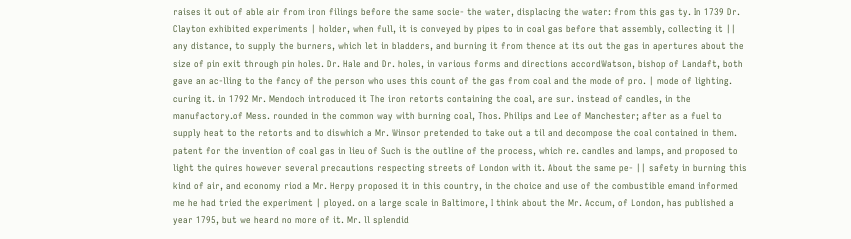raises it out of able air from iron filings before the same socie- the water, displacing the water: from this gas ty. In 1739 Dr. Clayton exhibited experiments | holder, when full, it is conveyed by pipes to in coal gas before that assembly, collecting it || any distance, to supply the burners, which let in bladders, and burning it from thence at its out the gas in apertures about the size of pin exit through pin holes. Dr. Hale and Dr. holes, in various forms and directions accordWatson, bishop of Landaft, both gave an ac-lling to the fancy of the person who uses this count of the gas from coal and the mode of pro. | mode of lighting. curing it. in 1792 Mr. Mendoch introduced it The iron retorts containing the coal, are sur. instead of candles, in the manufactory.of Mess. rounded in the common way with burning coal, Thos. Philips and Lee of Manchester; after as a fuel to supply heat to the retorts and to diswhich a Mr. Winsor pretended to take out a til and decompose the coal contained in them. patent for the invention of coal gas in lieu of Such is the outline of the process, which re. candles and lamps, and proposed to light the quires however several precautions respecting streets of London with it. About the same pe- || safety in burning this kind of air, and economy riod a Mr. Herpy proposed it in this country, in the choice and use of the combustible emand informed me he had tried the experiment | ployed. on a large scale in Baltimore, I think about the Mr. Accum, of London, has published a year 1795, but we heard no more of it. Mr. ll splendid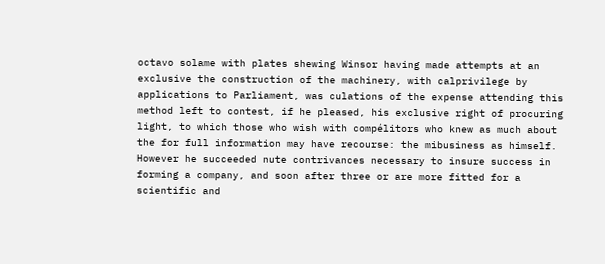octavo solame with plates shewing Winsor having made attempts at an exclusive the construction of the machinery, with calprivilege by applications to Parliament, was culations of the expense attending this method left to contest, if he pleased, his exclusive right of procuring light, to which those who wish with compélitors who knew as much about the for full information may have recourse: the mibusiness as himself. However he succeeded nute contrivances necessary to insure success in forming a company, and soon after three or are more fitted for a scientific and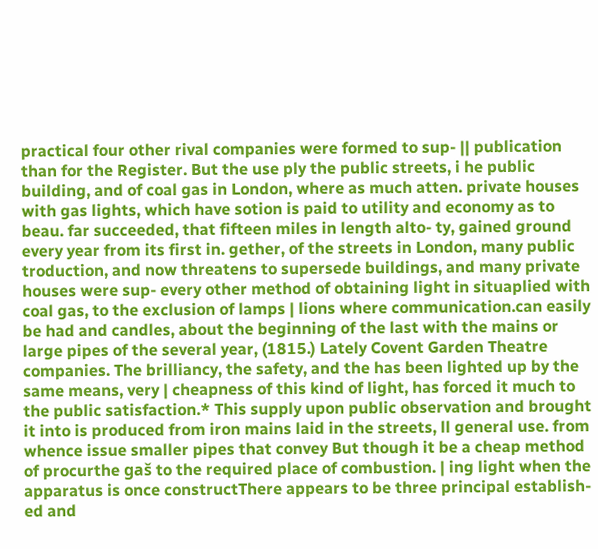practical four other rival companies were formed to sup- || publication than for the Register. But the use ply the public streets, i he public building, and of coal gas in London, where as much atten. private houses with gas lights, which have sotion is paid to utility and economy as to beau. far succeeded, that fifteen miles in length alto- ty, gained ground every year from its first in. gether, of the streets in London, many public troduction, and now threatens to supersede buildings, and many private houses were sup- every other method of obtaining light in situaplied with coal gas, to the exclusion of lamps | lions where communication.can easily be had and candles, about the beginning of the last with the mains or large pipes of the several year, (1815.) Lately Covent Garden Theatre companies. The brilliancy, the safety, and the has been lighted up by the same means, very | cheapness of this kind of light, has forced it much to the public satisfaction.* This supply upon public observation and brought it into is produced from iron mains laid in the streets, ll general use. from whence issue smaller pipes that convey But though it be a cheap method of procurthe gaš to the required place of combustion. | ing light when the apparatus is once constructThere appears to be three principal establish- ed and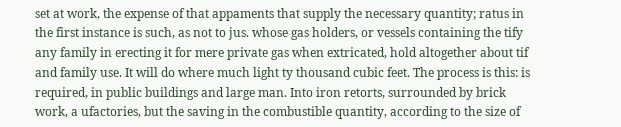set at work, the expense of that appaments that supply the necessary quantity; ratus in the first instance is such, as not to jus. whose gas holders, or vessels containing the tify any family in erecting it for mere private gas when extricated, hold altogether about tif and family use. It will do where much light ty thousand cubic feet. The process is this: is required, in public buildings and large man. Into iron retorts, surrounded by brick work, a ufactories, but the saving in the combustible quantity, according to the size of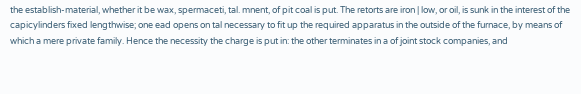the establish-material, whether it be wax, spermaceti, tal. mnent, of pit coal is put. The retorts are iron | low, or oil, is sunk in the interest of the capicylinders fixed lengthwise; one ead opens on tal necessary to fit up the required apparatus in the outside of the furnace, by means of which a mere private family. Hence the necessity the charge is put in: the other terminates in a of joint stock companies, and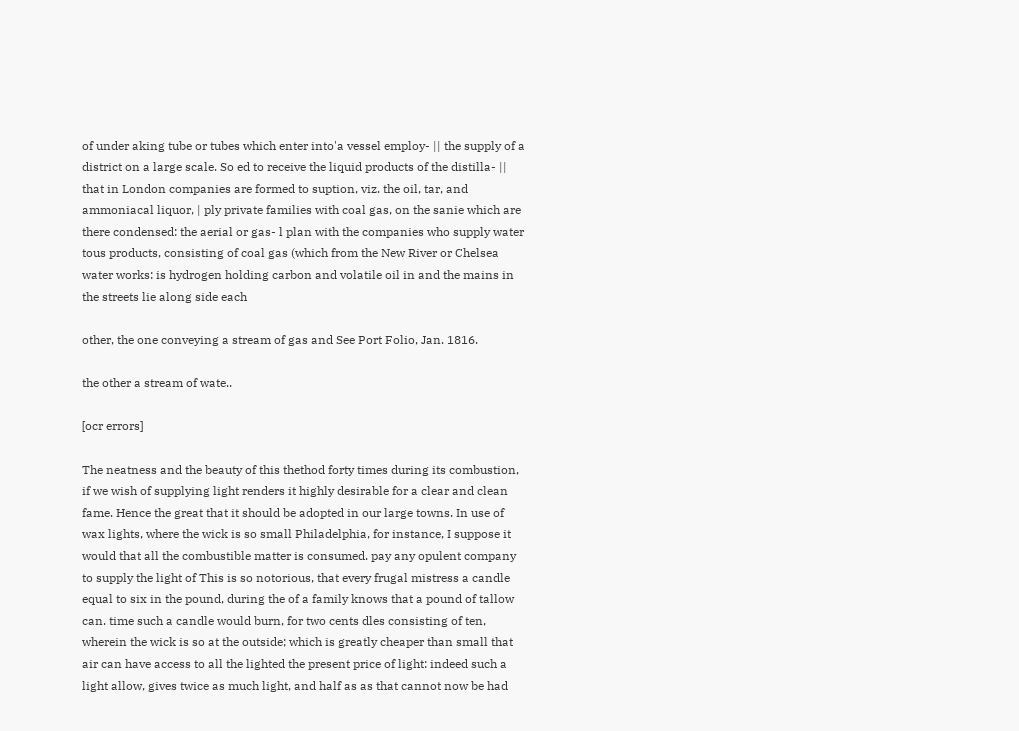of under aking tube or tubes which enter into'a vessel employ- || the supply of a district on a large scale. So ed to receive the liquid products of the distilla- || that in London companies are formed to suption, viz. the oil, tar, and ammoniacal liquor, | ply private families with coal gas, on the sanie which are there condensed: the aerial or gas- l plan with the companies who supply water tous products, consisting of coal gas (which from the New River or Chelsea water works: is hydrogen holding carbon and volatile oil in and the mains in the streets lie along side each

other, the one conveying a stream of gas and See Port Folio, Jan. 1816.

the other a stream of wate..

[ocr errors]

The neatness and the beauty of this thethod forty times during its combustion, if we wish of supplying light renders it highly desirable for a clear and clean fame. Hence the great that it should be adopted in our large towns. In use of wax lights, where the wick is so small Philadelphia, for instance, I suppose it would that all the combustible matter is consumed. pay any opulent company to supply the light of This is so notorious, that every frugal mistress a candle equal to six in the pound, during the of a family knows that a pound of tallow can. time such a candle would burn, for two cents dles consisting of ten, wherein the wick is so at the outside; which is greatly cheaper than small that air can have access to all the lighted the present price of light: indeed such a light allow, gives twice as much light, and half as as that cannot now be had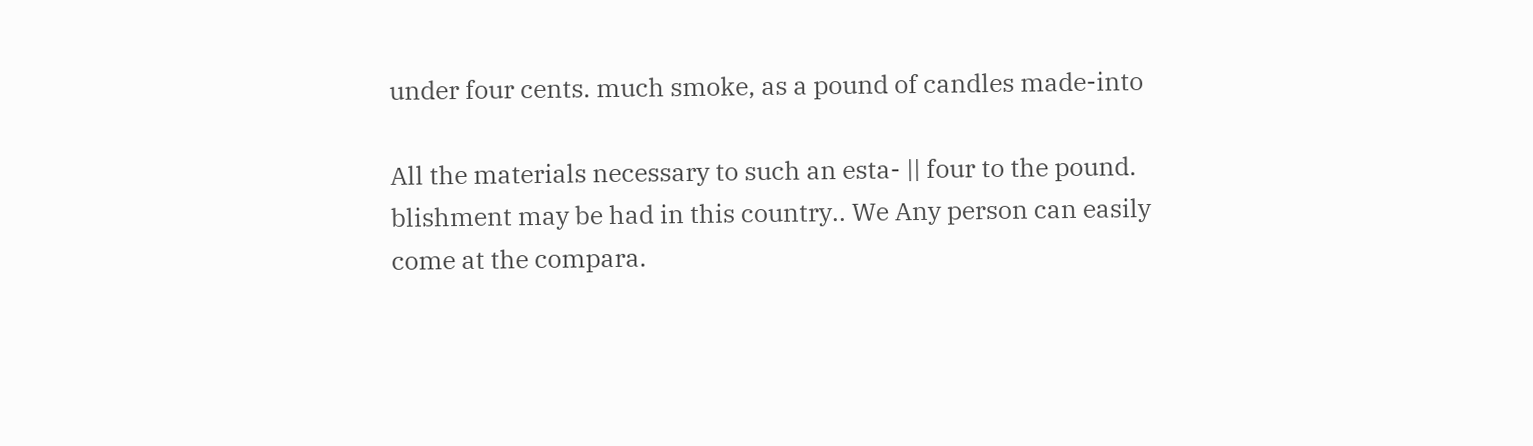under four cents. much smoke, as a pound of candles made-into

All the materials necessary to such an esta- || four to the pound. blishment may be had in this country.. We Any person can easily come at the compara.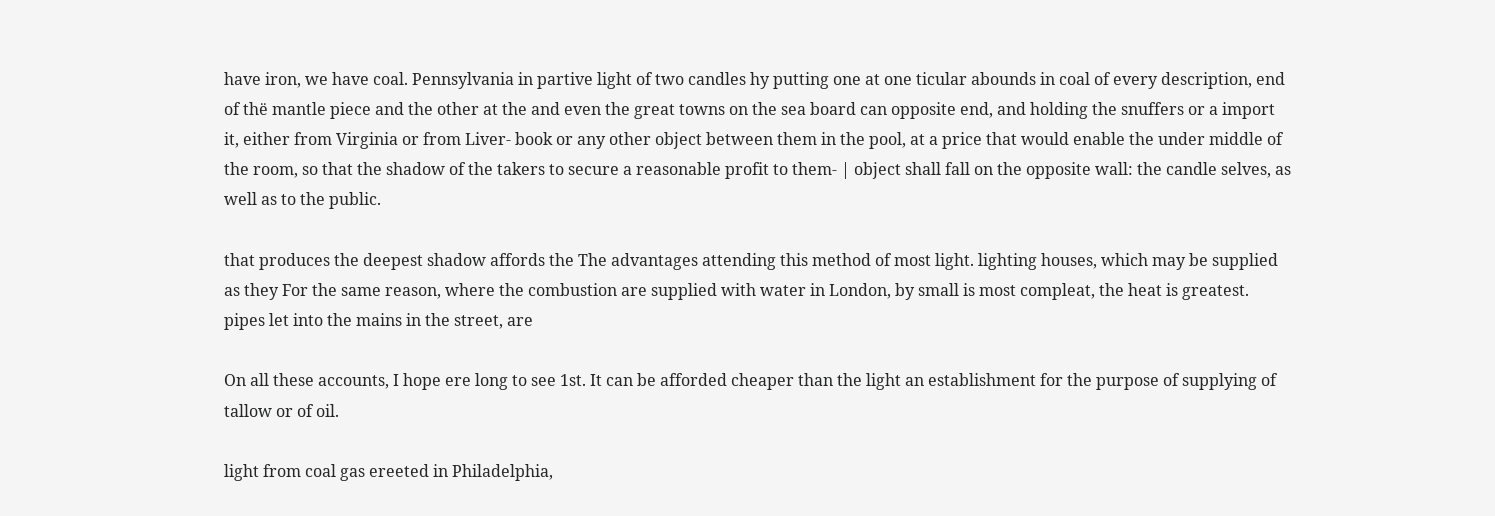have iron, we have coal. Pennsylvania in partive light of two candles hy putting one at one ticular abounds in coal of every description, end of thë mantle piece and the other at the and even the great towns on the sea board can opposite end, and holding the snuffers or a import it, either from Virginia or from Liver- book or any other object between them in the pool, at a price that would enable the under middle of the room, so that the shadow of the takers to secure a reasonable profit to them- | object shall fall on the opposite wall: the candle selves, as well as to the public.

that produces the deepest shadow affords the The advantages attending this method of most light. lighting houses, which may be supplied as they For the same reason, where the combustion are supplied with water in London, by small is most compleat, the heat is greatest. pipes let into the mains in the street, are

On all these accounts, I hope ere long to see 1st. It can be afforded cheaper than the light an establishment for the purpose of supplying of tallow or of oil.

light from coal gas ereeted in Philadelphia,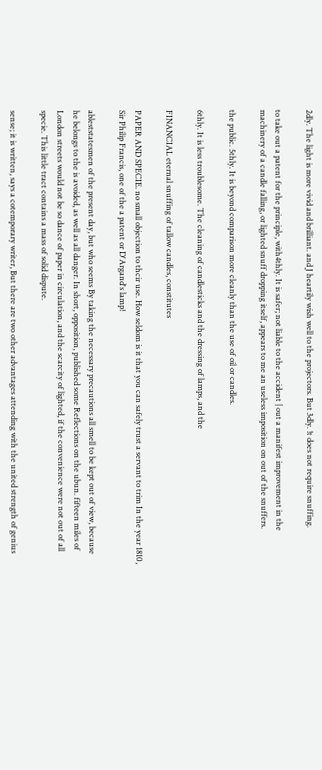2dly. The light is more vivid and brilliant. and J heartily wish well to the projectors. But 3dly. !t does not require snuffing.

to take out a patent for the principle, with4thly. It is safer; not liable to the accident | out a manifest improvement in the machinery of a candle falling, or lighted snuff dropping itself, appears to me an useless imposition on out of the snuffers.

the public. 5thly. It is beyond comparison more cleanly than the use of oil or candles.

6thly. It is less troublesome. The cleaning of candlesticks and the dressing of lamps, and the

FINANCIAL eternal snuffing of tallow candles, constitutes

PAPER AND SPECIE. no small objection to thcir use. How seldom is it that you can safely trust a servant to trim In the year 1810, Sir Philip Francis, one of the a patent or D'Argand's lamp!

ableststatesmen of the present day, but who seems By taking the necessary precautions all smell to be kept out of view, because he belongs to the is avoided, as well as all danger. In short, opposition, published some Reflections on the ubun. fifteen miles of London streets would not be so dance of paper in circulation, and the scarcity of lighted, if the convenience were not out of all specie. This little tract contains a mass of solid dispute.

sense; it is written, says a cotemporary writer, But there are two other advantages attending with the united strength of genius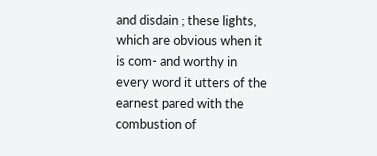and disdain ; these lights, which are obvious when it is com- and worthy in every word it utters of the earnest pared with the combustion of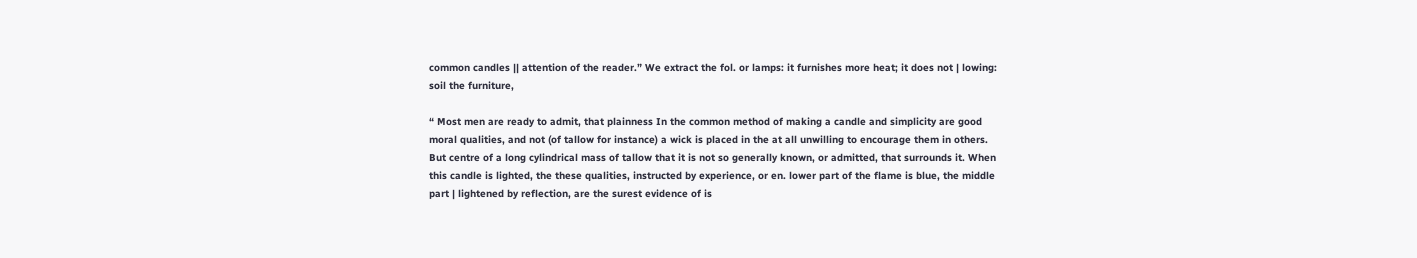common candles || attention of the reader.” We extract the fol. or lamps: it furnishes more heat; it does not | lowing: soil the furniture,

“ Most men are ready to admit, that plainness In the common method of making a candle and simplicity are good moral qualities, and not (of tallow for instance) a wick is placed in the at all unwilling to encourage them in others. But centre of a long cylindrical mass of tallow that it is not so generally known, or admitted, that surrounds it. When this candle is lighted, the these qualities, instructed by experience, or en. lower part of the flame is blue, the middle part | lightened by reflection, are the surest evidence of is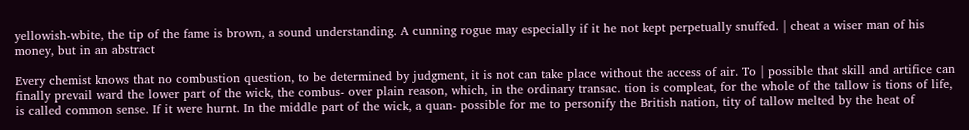yellowish-wbite, the tip of the fame is brown, a sound understanding. A cunning rogue may especially if it he not kept perpetually snuffed. | cheat a wiser man of his money, but in an abstract

Every chemist knows that no combustion question, to be determined by judgment, it is not can take place without the access of air. To | possible that skill and artifice can finally prevail ward the lower part of the wick, the combus- over plain reason, which, in the ordinary transac. tion is compleat, for the whole of the tallow is tions of life, is called common sense. If it were hurnt. In the middle part of the wick, a quan- possible for me to personify the British nation, tity of tallow melted by the heat of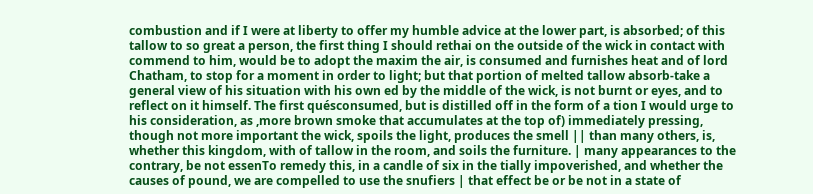combustion and if I were at liberty to offer my humble advice at the lower part, is absorbed; of this tallow to so great a person, the first thing I should rethai on the outside of the wick in contact with commend to him, would be to adopt the maxim the air, is consumed and furnishes heat and of lord Chatham, to stop for a moment in order to light; but that portion of melted tallow absorb-take a general view of his situation with his own ed by the middle of the wick, is not burnt or eyes, and to reflect on it himself. The first quésconsumed, but is distilled off in the form of a tion I would urge to his consideration, as ,more brown smoke that accumulates at the top of) immediately pressing, though not more important the wick, spoils the light, produces the smell || than many others, is, whether this kingdom, with of tallow in the room, and soils the furniture. | many appearances to the contrary, be not essenTo remedy this, in a candle of six in the tially impoverished, and whether the causes of pound, we are compelled to use the snufiers | that effect be or be not in a state of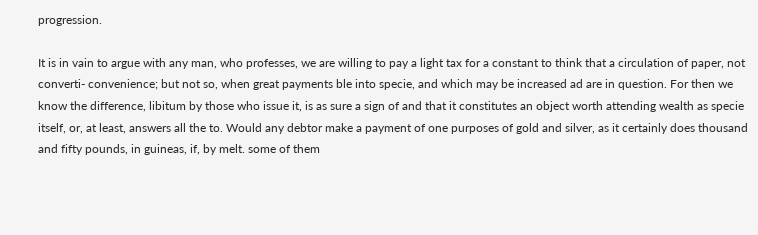progression.

It is in vain to argue with any man, who professes, we are willing to pay a light tax for a constant to think that a circulation of paper, not converti- convenience; but not so, when great payments ble into specie, and which may be increased ad are in question. For then we know the difference, libitum by those who issue it, is as sure a sign of and that it constitutes an object worth attending wealth as specie itself, or, at least, answers all the to. Would any debtor make a payment of one purposes of gold and silver, as it certainly does thousand and fifty pounds, in guineas, if, by melt. some of them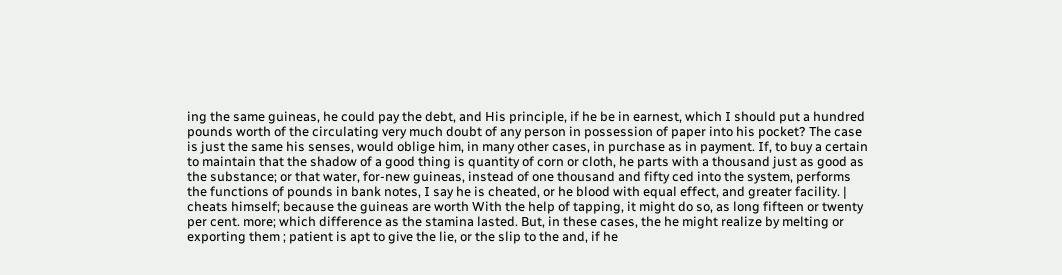ing the same guineas, he could pay the debt, and His principle, if he be in earnest, which I should put a hundred pounds worth of the circulating very much doubt of any person in possession of paper into his pocket? The case is just the same his senses, would oblige him, in many other cases, in purchase as in payment. If, to buy a certain to maintain that the shadow of a good thing is quantity of corn or cloth, he parts with a thousand just as good as the substance; or that water, for-new guineas, instead of one thousand and fifty ced into the system, performs the functions of pounds in bank notes, I say he is cheated, or he blood with equal effect, and greater facility. | cheats himself; because the guineas are worth With the help of tapping, it might do so, as long fifteen or twenty per cent. more; which difference as the stamina lasted. But, in these cases, the he might realize by melting or exporting them ; patient is apt to give the lie, or the slip to the and, if he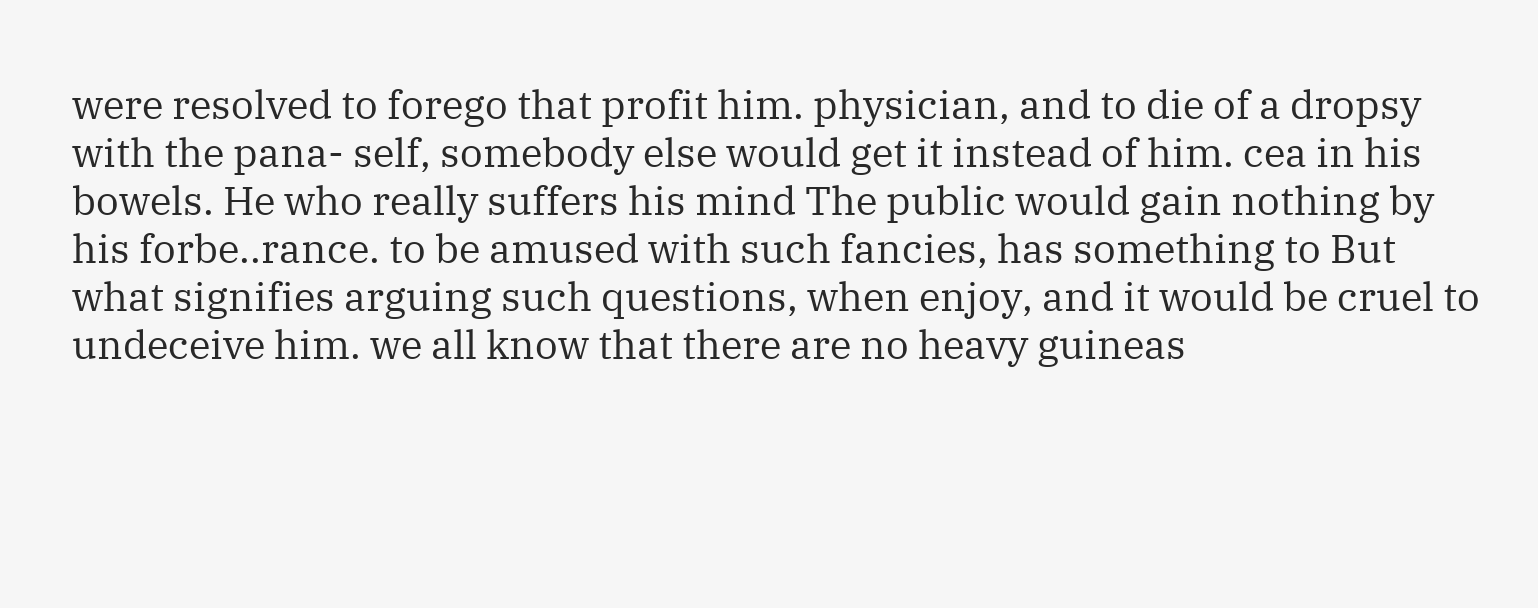were resolved to forego that profit him. physician, and to die of a dropsy with the pana- self, somebody else would get it instead of him. cea in his bowels. He who really suffers his mind The public would gain nothing by his forbe..rance. to be amused with such fancies, has something to But what signifies arguing such questions, when enjoy, and it would be cruel to undeceive him. we all know that there are no heavy guineas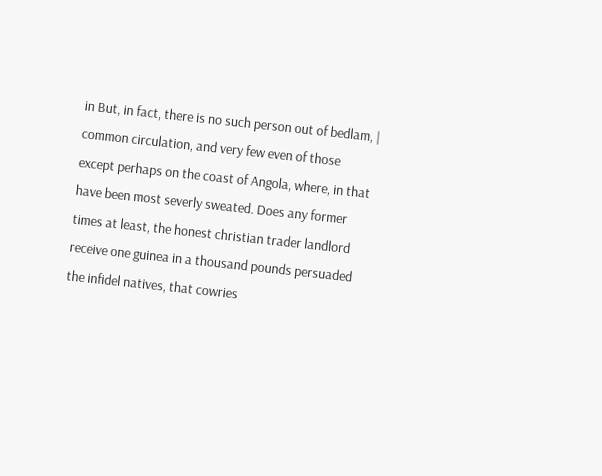in But, in fact, there is no such person out of bedlam, | common circulation, and very few even of those except perhaps on the coast of Angola, where, in that have been most severly sweated. Does any former times at least, the honest christian trader landlord receive one guinea in a thousand pounds persuaded the infidel natives, that cowries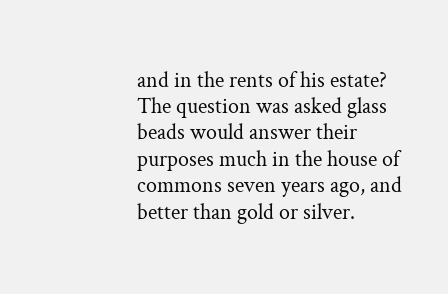and in the rents of his estate? The question was asked glass beads would answer their purposes much in the house of commons seven years ago, and better than gold or silver.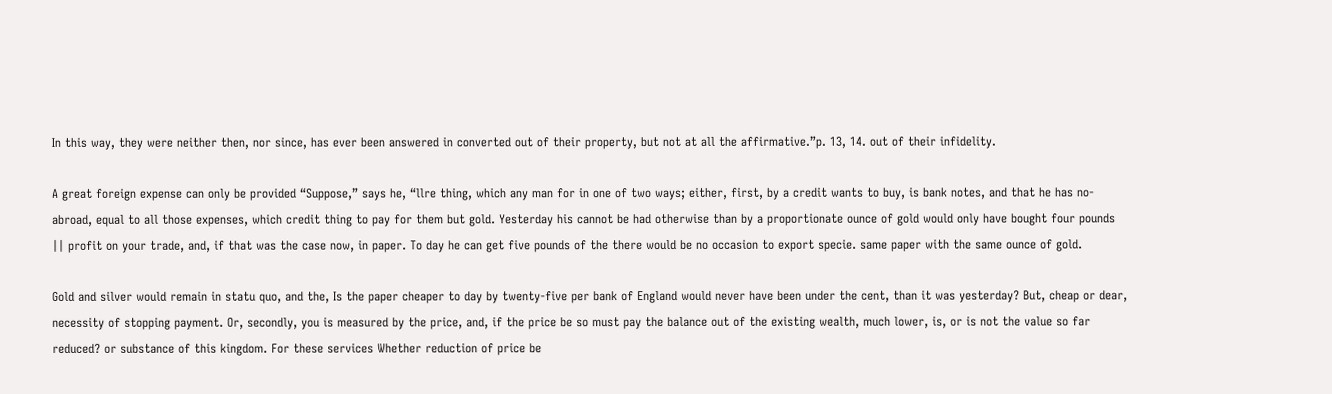In this way, they were neither then, nor since, has ever been answered in converted out of their property, but not at all the affirmative.”p. 13, 14. out of their infidelity.

A great foreign expense can only be provided “Suppose,” says he, “llre thing, which any man for in one of two ways; either, first, by a credit wants to buy, is bank notes, and that he has no- abroad, equal to all those expenses, which credit thing to pay for them but gold. Yesterday his cannot be had otherwise than by a proportionate ounce of gold would only have bought four pounds || profit on your trade, and, if that was the case now, in paper. To day he can get five pounds of the there would be no occasion to export specie. same paper with the same ounce of gold.

Gold and silver would remain in statu quo, and the, Is the paper cheaper to day by twenty-five per bank of England would never have been under the cent, than it was yesterday? But, cheap or dear, necessity of stopping payment. Or, secondly, you is measured by the price, and, if the price be so must pay the balance out of the existing wealth, much lower, is, or is not the value so far reduced? or substance of this kingdom. For these services Whether reduction of price be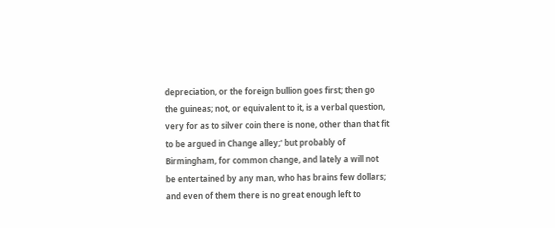depreciation, or the foreign bullion goes first; then go the guineas; not, or equivalent to it, is a verbal question, very for as to silver coin there is none, other than that fit to be argued in Change alley;' but probably of Birmingham, for common change, and lately a will not be entertained by any man, who has brains few dollars; and even of them there is no great enough left to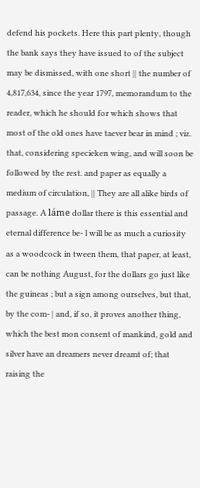defend his pockets. Here this part plenty, though the bank says they have issued to of the subject may be dismissed, with one short || the number of 4,817,634, since the year 1797, memorandum to the reader, which he should for which shows that most of the old ones have taever bear in mind ; viz. that, considering specieken wing, and will soon be followed by the rest. and paper as equally a medium of circulation, || They are all alike birds of passage. A láme dollar there is this essential and eternal difference be- l will be as much a curiosity as a woodcock in tween them, that paper, at least, can be nothing August, for the dollars go just like the guineas ; but a sign among ourselves, but that, by the com- | and, if so, it proves another thing, which the best mon consent of mankind, gold and silver have an dreamers never dreamt of; that raising the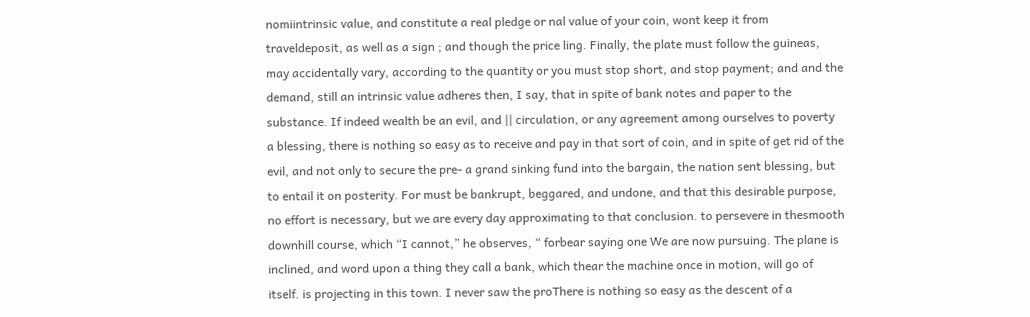nomiintrinsic value, and constitute a real pledge or nal value of your coin, wont keep it from traveldeposit, as well as a sign ; and though the price ling. Finally, the plate must follow the guineas, may accidentally vary, according to the quantity or you must stop short, and stop payment; and and the demand, still an intrinsic value adheres then, I say, that in spite of bank notes and paper to the substance. If indeed wealth be an evil, and || circulation, or any agreement among ourselves to poverty a blessing, there is nothing so easy as to receive and pay in that sort of coin, and in spite of get rid of the evil, and not only to secure the pre- a grand sinking fund into the bargain, the nation sent blessing, but to entail it on posterity. For must be bankrupt, beggared, and undone, and that this desirable purpose, no effort is necessary, but we are every day approximating to that conclusion. to persevere in thesmooth downhill course, which “I cannot,” he observes, “ forbear saying one We are now pursuing. The plane is inclined, and word upon a thing they call a bank, which thear the machine once in motion, will go of itself. is projecting in this town. I never saw the proThere is nothing so easy as the descent of a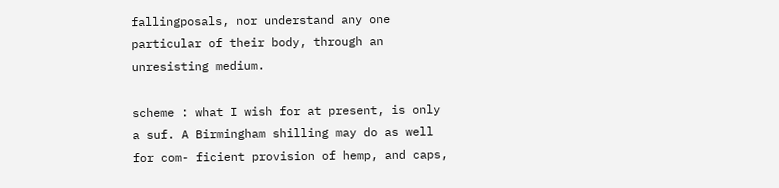fallingposals, nor understand any one particular of their body, through an unresisting medium.

scheme : what I wish for at present, is only a suf. A Birmingham shilling may do as well for com- ficient provision of hemp, and caps,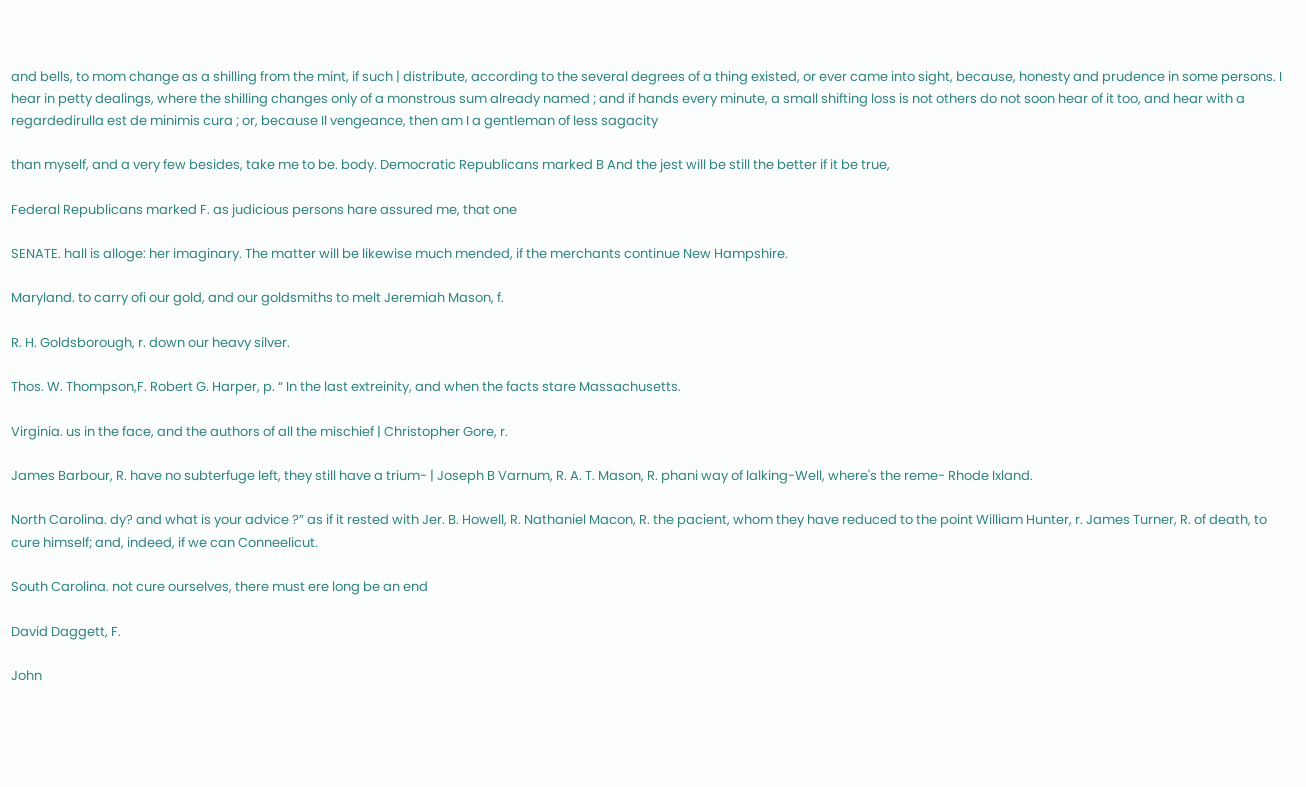and bells, to mom change as a shilling from the mint, if such | distribute, according to the several degrees of a thing existed, or ever came into sight, because, honesty and prudence in some persons. I hear in petty dealings, where the shilling changes only of a monstrous sum already named ; and if hands every minute, a small shifting loss is not others do not soon hear of it too, and hear with a regardedirulla est de minimis cura ; or, because Il vengeance, then am I a gentleman of less sagacity

than myself, and a very few besides, take me to be. body. Democratic Republicans marked B And the jest will be still the better if it be true,

Federal Republicans marked F. as judicious persons hare assured me, that one

SENATE. hall is alloge: her imaginary. The matter will be likewise much mended, if the merchants continue New Hampshire.

Maryland. to carry ofi our gold, and our goldsmiths to melt Jeremiah Mason, f.

R. H. Goldsborough, r. down our heavy silver.

Thos. W. Thompson,F. Robert G. Harper, p. “ In the last extreinity, and when the facts stare Massachusetts.

Virginia. us in the face, and the authors of all the mischief | Christopher Gore, r.

James Barbour, R. have no subterfuge left, they still have a trium- | Joseph B Varnum, R. A. T. Mason, R. phani way of lalking-Well, where's the reme- Rhode Ixland.

North Carolina. dy? and what is your advice ?” as if it rested with Jer. B. Howell, R. Nathaniel Macon, R. the pacient, whom they have reduced to the point William Hunter, r. James Turner, R. of death, to cure himself; and, indeed, if we can Conneelicut.

South Carolina. not cure ourselves, there must ere long be an end

David Daggett, F.

John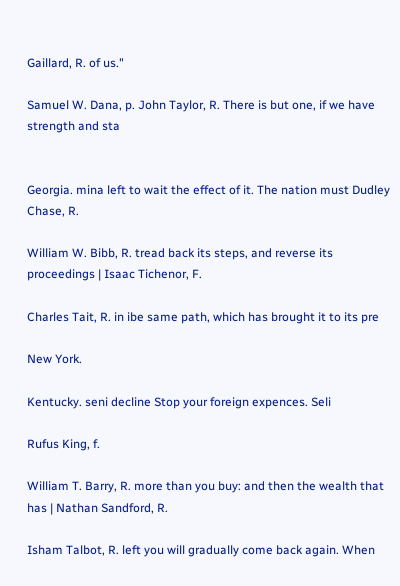Gaillard, R. of us."

Samuel W. Dana, p. John Taylor, R. There is but one, if we have strength and sta


Georgia. mina left to wait the effect of it. The nation must Dudley Chase, R.

William W. Bibb, R. tread back its steps, and reverse its proceedings | Isaac Tichenor, F.

Charles Tait, R. in ibe same path, which has brought it to its pre

New York.

Kentucky. seni decline Stop your foreign expences. Seli

Rufus King, f.

William T. Barry, R. more than you buy: and then the wealth that has | Nathan Sandford, R.

Isham Talbot, R. left you will gradually come back again. When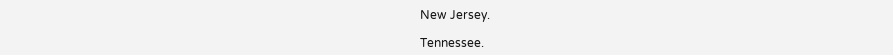New Jersey.

Tennessee.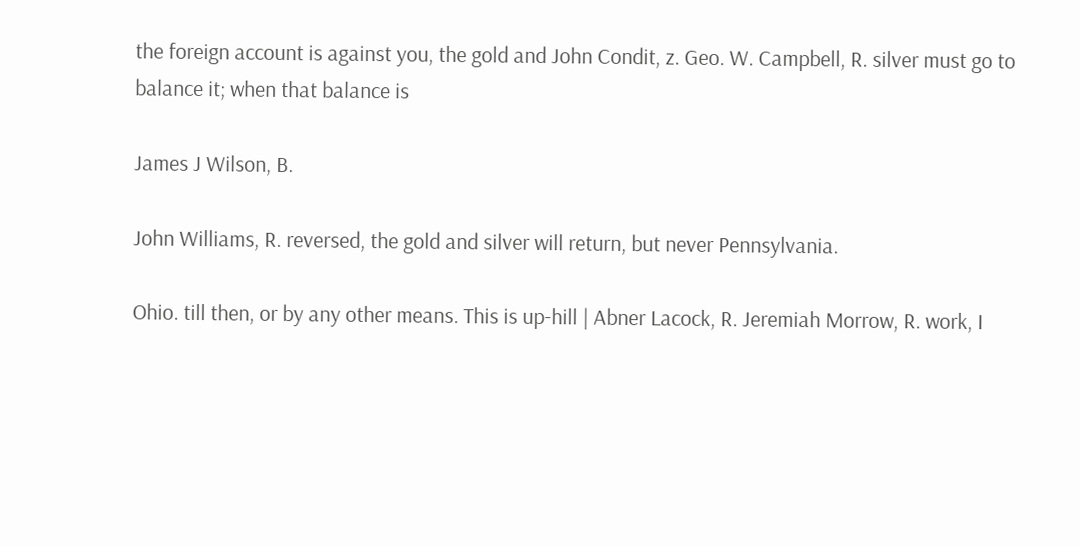the foreign account is against you, the gold and John Condit, z. Geo. W. Campbell, R. silver must go to balance it; when that balance is

James J Wilson, B.

John Williams, R. reversed, the gold and silver will return, but never Pennsylvania.

Ohio. till then, or by any other means. This is up-hill | Abner Lacock, R. Jeremiah Morrow, R. work, I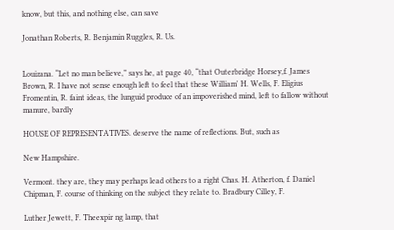know, but this, and nothing else, can save

Jonathan Roberts, R. Benjamin Ruggles, R. Us.


Louizana. “Let no man believe,” says he, at page 40, “that Outerbridge Horsey,f. James Brown, R. I have not sense enough left to feel that these William' H. Wells, F. Eligius Fromentin, R. faint ideas, the lunguid produce of an impoverished mind, left to fallow without manure, bardly

HOUSE OF REPRESENTATIVES. deserve the name of reflections. But, such as

New Hampshire.

Vermont. they are, they may perhaps lead others to a right Chas. H. Atherton, f. Daniel Chipman, F. course of thinking on the subject they relate to. Bradbury Cilley, F.

Luther Jewett, F. Theexpir ng lamp, that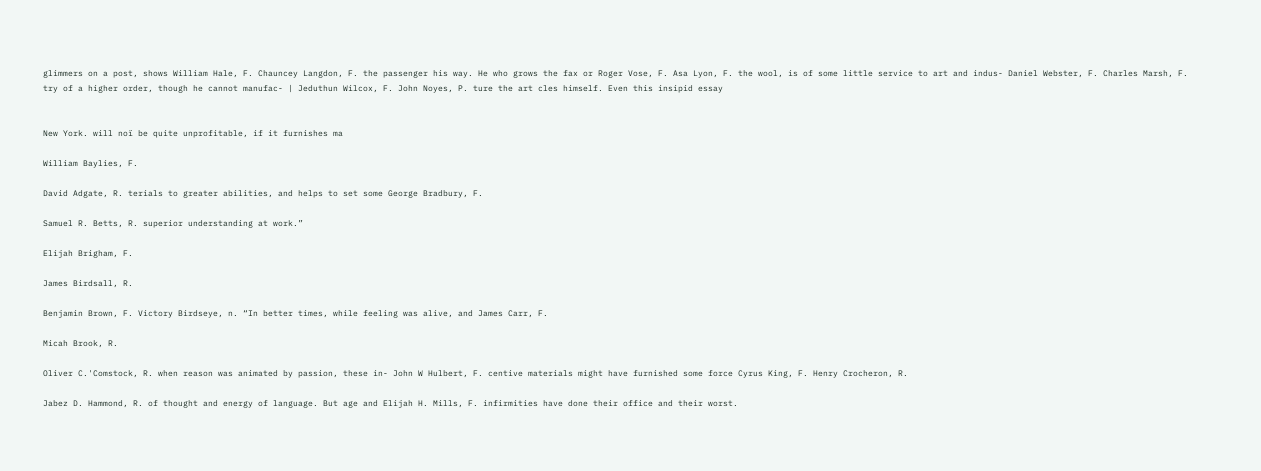glimmers on a post, shows William Hale, F. Chauncey Langdon, F. the passenger his way. He who grows the fax or Roger Vose, F. Asa Lyon, F. the wool, is of some little service to art and indus- Daniel Webster, F. Charles Marsh, F. try of a higher order, though he cannot manufac- | Jeduthun Wilcox, F. John Noyes, P. ture the art cles himself. Even this insipid essay


New York. will noï be quite unprofitable, if it furnishes ma

William Baylies, F.

David Adgate, R. terials to greater abilities, and helps to set some George Bradbury, F.

Samuel R. Betts, R. superior understanding at work.”

Elijah Brigham, F.

James Birdsall, R.

Benjamin Brown, F. Victory Birdseye, n. “In better times, while feeling was alive, and James Carr, F.

Micah Brook, R.

Oliver C.'Comstock, R. when reason was animated by passion, these in- John W Hulbert, F. centive materials might have furnished some force Cyrus King, F. Henry Crocheron, R.

Jabez D. Hammond, R. of thought and energy of language. But age and Elijah H. Mills, F. infirmities have done their office and their worst.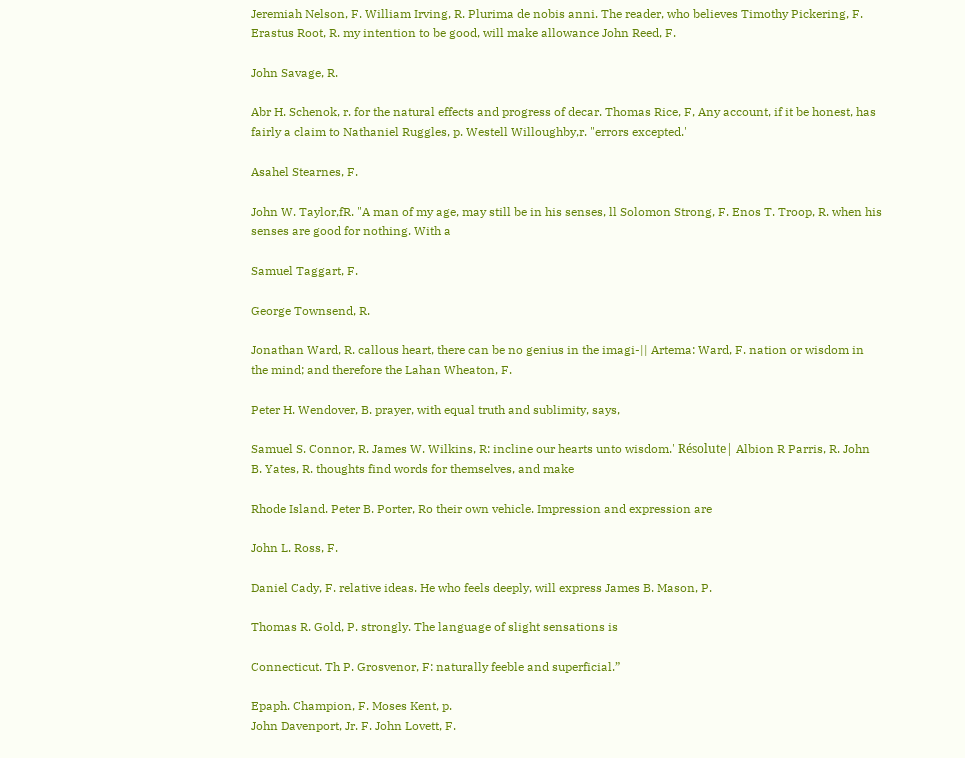Jeremiah Nelson, F. William Irving, R. Plurima de nobis anni. The reader, who believes Timothy Pickering, F. Erastus Root, R. my intention to be good, will make allowance John Reed, F.

John Savage, R.

Abr H. Schenok, r. for the natural effects and progress of decar. Thomas Rice, F, Any account, if it be honest, has fairly a claim to Nathaniel Ruggles, p. Westell Willoughby,r. "errors excepted.'

Asahel Stearnes, F.

John W. Taylor,fR. "A man of my age, may still be in his senses, ll Solomon Strong, F. Enos T. Troop, R. when his senses are good for nothing. With a

Samuel Taggart, F.

George Townsend, R.

Jonathan Ward, R. callous heart, there can be no genius in the imagi-|| Artema: Ward, F. nation or wisdom in the mind; and therefore the Lahan Wheaton, F.

Peter H. Wendover, B. prayer, with equal truth and sublimity, says,

Samuel S. Connor, R. James W. Wilkins, R: incline our hearts unto wisdom.' Résolute| Albion R Parris, R. John B. Yates, R. thoughts find words for themselves, and make

Rhode Island. Peter B. Porter, Ro their own vehicle. Impression and expression are

John L. Ross, F.

Daniel Cady, F. relative ideas. He who feels deeply, will express James B. Mason, P.

Thomas R. Gold, P. strongly. The language of slight sensations is

Connecticut. Th P. Grosvenor, F: naturally feeble and superficial.”

Epaph. Champion, F. Moses Kent, p.
John Davenport, Jr. F. John Lovett, F.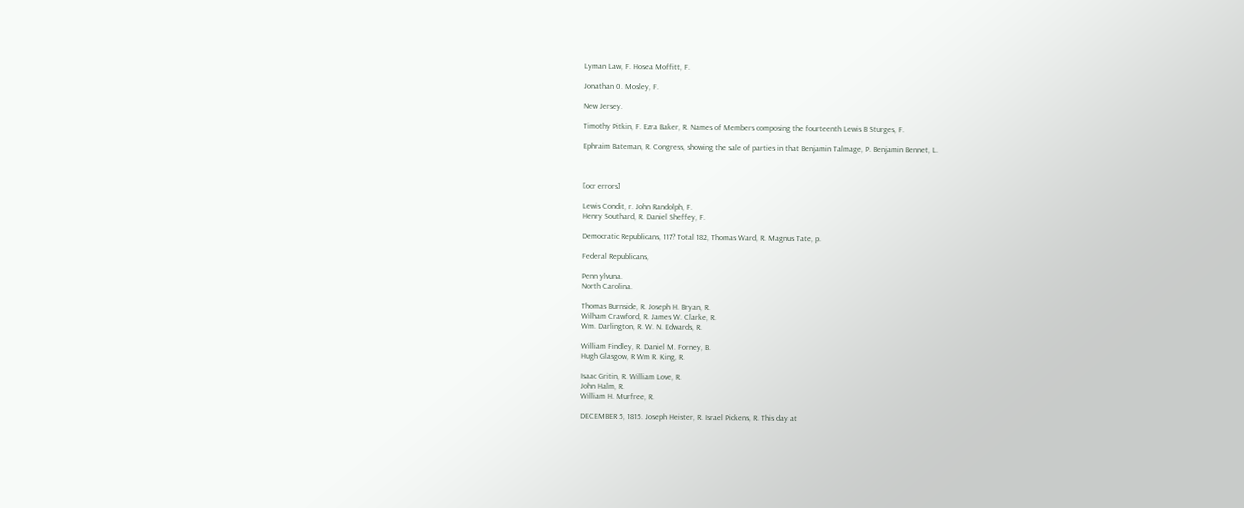Lyman Law, F. Hosea Moffitt, F.

Jonathan 0. Mosley, F.

New Jersey.

Timothy Pitkin, F. Ezra Baker, R. Names of Members composing the fourteenth Lewis B Sturges, F.

Ephraim Bateman, R. Congress, showing the sale of parties in that Benjamin Talmage, P. Benjamin Bennet, L.



[ocr errors]

Lewis Condit, r. John Randolph, F.
Henry Southard, R. Daniel Sheffey, F.

Democratic Republicans, 117? Total 182, Thomas Ward, R. Magnus Tate, p.

Federal Republicans,

Penn ylvuna.
North Carolina.

Thomas Burnside, R. Joseph H. Bryan, R.
Wilham Crawford, R. James W. Clarke, R.
Wm. Darlington, R. W. N. Edwards, R.

William Findley, R. Daniel M. Forney, B.
Hugh Glasgow, R Wm R. King, R.

Isaac Gritin, R. William Love, R.
John Halm, R.
William H. Murfree, R.

DECEMBER 5, 1815. Joseph Heister, R. Israel Pickens, R. This day at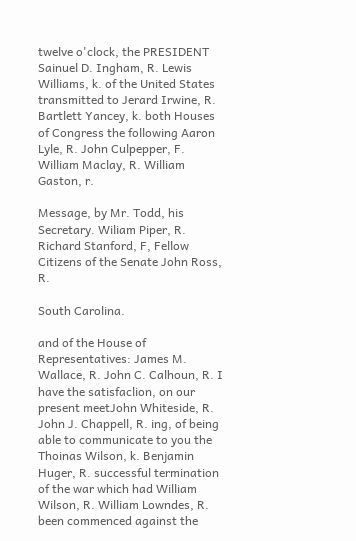twelve o'clock, the PRESIDENT Sainuel D. Ingham, R. Lewis Williams, k. of the United States transmitted to Jerard Irwine, R. Bartlett Yancey, k. both Houses of Congress the following Aaron Lyle, R. John Culpepper, F. William Maclay, R. William Gaston, r.

Message, by Mr. Todd, his Secretary. Wiliam Piper, R. Richard Stanford, F, Fellow Citizens of the Senate John Ross, R.

South Carolina.

and of the House of Representatives: James M. Wallace, R. John C. Calhoun, R. I have the satisfaclion, on our present meetJohn Whiteside, R. John J. Chappell, R. ing, of being able to communicate to you the Thoinas Wilson, k. Benjamin Huger, R. successful termination of the war which had William Wilson, R. William Lowndes, R. been commenced against the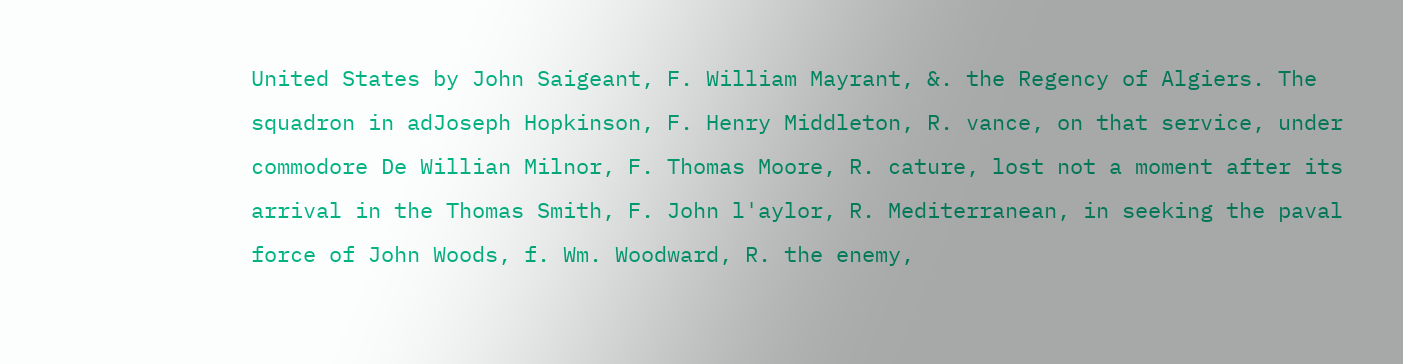United States by John Saigeant, F. William Mayrant, &. the Regency of Algiers. The squadron in adJoseph Hopkinson, F. Henry Middleton, R. vance, on that service, under commodore De Willian Milnor, F. Thomas Moore, R. cature, lost not a moment after its arrival in the Thomas Smith, F. John l'aylor, R. Mediterranean, in seeking the paval force of John Woods, f. Wm. Woodward, R. the enemy,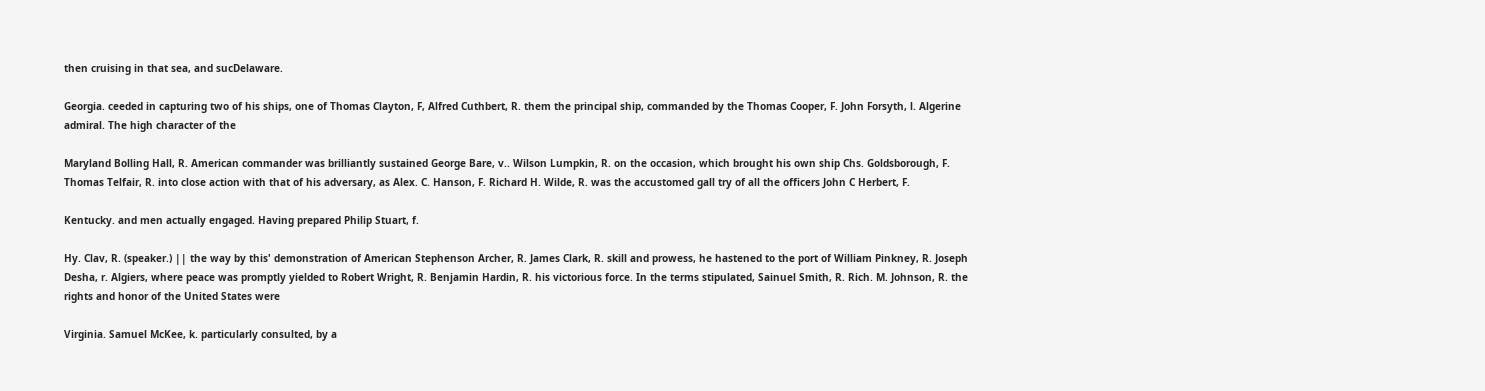then cruising in that sea, and sucDelaware.

Georgia. ceeded in capturing two of his ships, one of Thomas Clayton, F, Alfred Cuthbert, R. them the principal ship, commanded by the Thomas Cooper, F. John Forsyth, l. Algerine admiral. The high character of the

Maryland Bolling Hall, R. American commander was brilliantly sustained George Bare, v.. Wilson Lumpkin, R. on the occasion, which brought his own ship Chs. Goldsborough, F. Thomas Telfair, R. into close action with that of his adversary, as Alex. C. Hanson, F. Richard H. Wilde, R. was the accustomed gall try of all the officers John C Herbert, F.

Kentucky. and men actually engaged. Having prepared Philip Stuart, f.

Hy. Clav, R. (speaker.) || the way by this' demonstration of American Stephenson Archer, R. James Clark, R. skill and prowess, he hastened to the port of William Pinkney, R. Joseph Desha, r. Algiers, where peace was promptly yielded to Robert Wright, R. Benjamin Hardin, R. his victorious force. In the terms stipulated, Sainuel Smith, R. Rich. M. Johnson, R. the rights and honor of the United States were

Virginia. Samuel McKee, k. particularly consulted, by a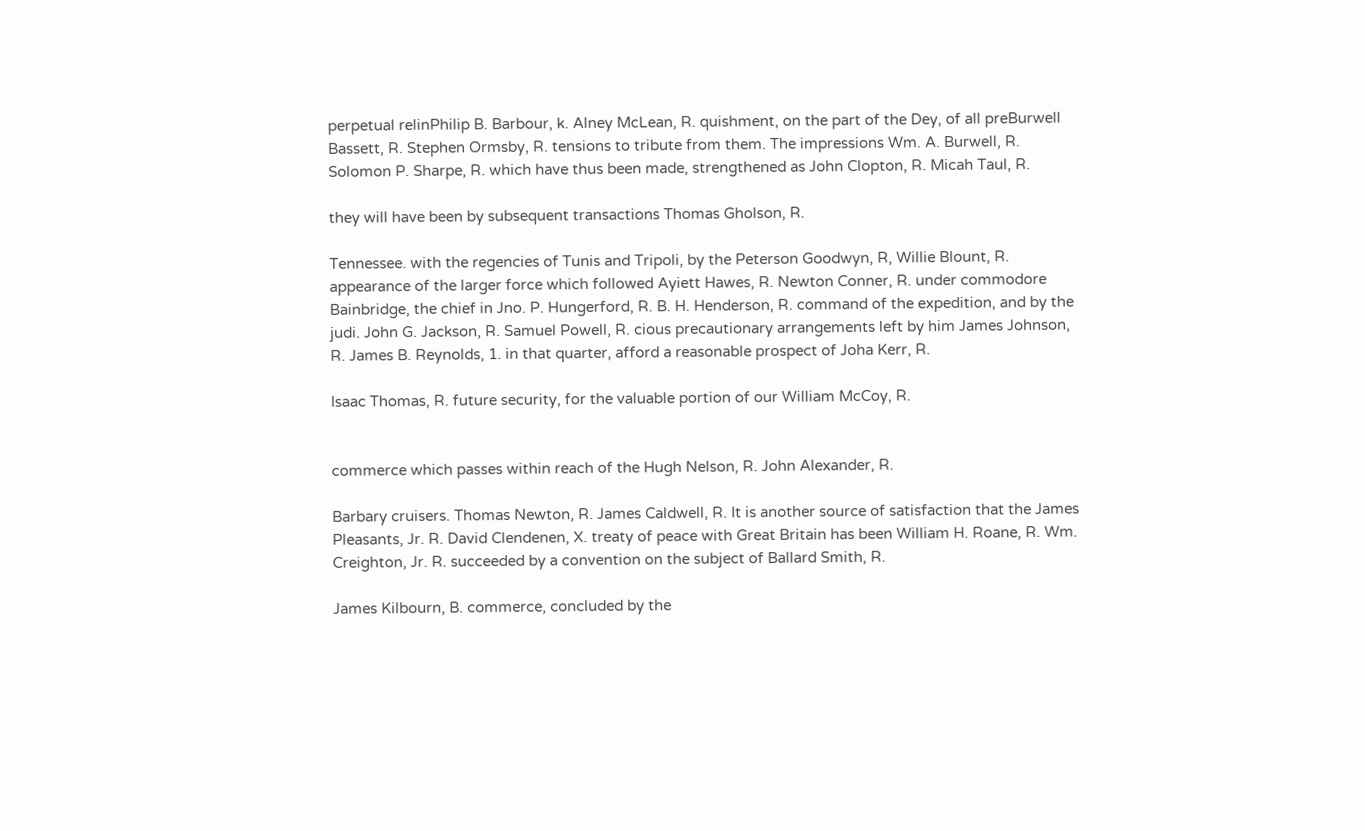perpetual relinPhilip B. Barbour, k. Alney McLean, R. quishment, on the part of the Dey, of all preBurwell Bassett, R. Stephen Ormsby, R. tensions to tribute from them. The impressions Wm. A. Burwell, R. Solomon P. Sharpe, R. which have thus been made, strengthened as John Clopton, R. Micah Taul, R.

they will have been by subsequent transactions Thomas Gholson, R.

Tennessee. with the regencies of Tunis and Tripoli, by the Peterson Goodwyn, R, Willie Blount, R. appearance of the larger force which followed Ayiett Hawes, R. Newton Conner, R. under commodore Bainbridge, the chief in Jno. P. Hungerford, R. B. H. Henderson, R. command of the expedition, and by the judi. John G. Jackson, R. Samuel Powell, R. cious precautionary arrangements left by him James Johnson, R. James B. Reynolds, 1. in that quarter, afford a reasonable prospect of Joha Kerr, R.

Isaac Thomas, R. future security, for the valuable portion of our William McCoy, R.


commerce which passes within reach of the Hugh Nelson, R. John Alexander, R.

Barbary cruisers. Thomas Newton, R. James Caldwell, R. It is another source of satisfaction that the James Pleasants, Jr. R. David Clendenen, X. treaty of peace with Great Britain has been William H. Roane, R. Wm. Creighton, Jr. R. succeeded by a convention on the subject of Ballard Smith, R.

James Kilbourn, B. commerce, concluded by the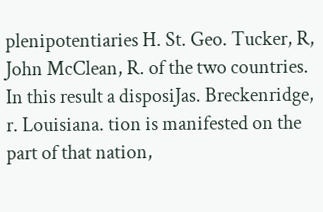plenipotentiaries H. St. Geo. Tucker, R, John McClean, R. of the two countries. In this result a disposiJas. Breckenridge, r. Louisiana. tion is manifested on the part of that nation,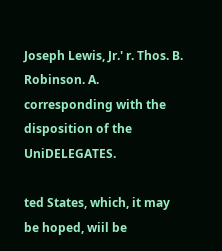Joseph Lewis, Jr.' r. Thos. B. Robinson. A. corresponding with the disposition of the UniDELEGATES.

ted States, which, it may be hoped, wiil be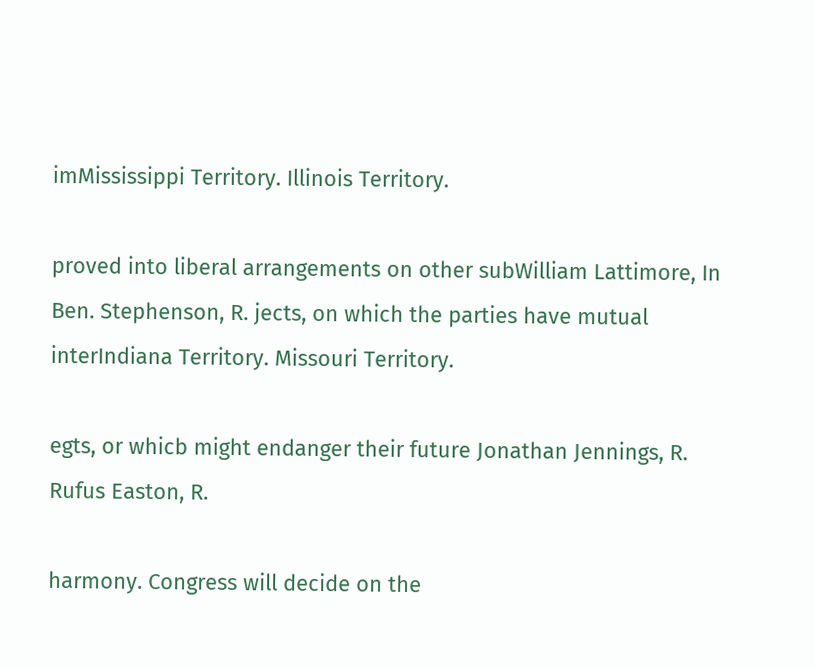imMississippi Territory. Illinois Territory.

proved into liberal arrangements on other subWilliam Lattimore, In Ben. Stephenson, R. jects, on which the parties have mutual interIndiana Territory. Missouri Territory.

egts, or whicb might endanger their future Jonathan Jennings, R. Rufus Easton, R.

harmony. Congress will decide on the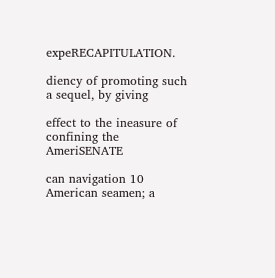expeRECAPITULATION.

diency of promoting such a sequel, by giving

effect to the ineasure of confining the AmeriSENATE

can navigation 10 American seamen; a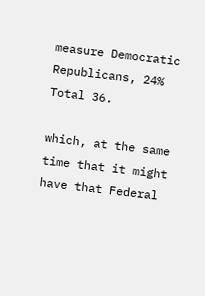measure Democratic Republicans, 24% Total 36.

which, at the same time that it might have that Federal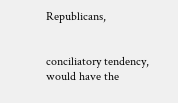Republicans,


conciliatory tendency, would have the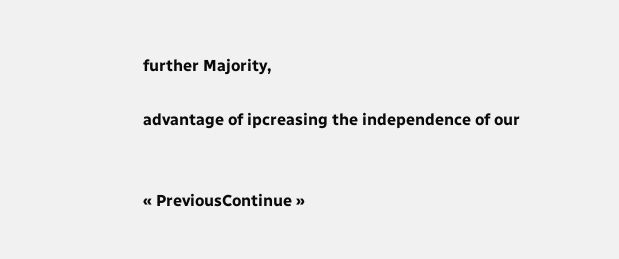further Majority,

advantage of ipcreasing the independence of our


« PreviousContinue »